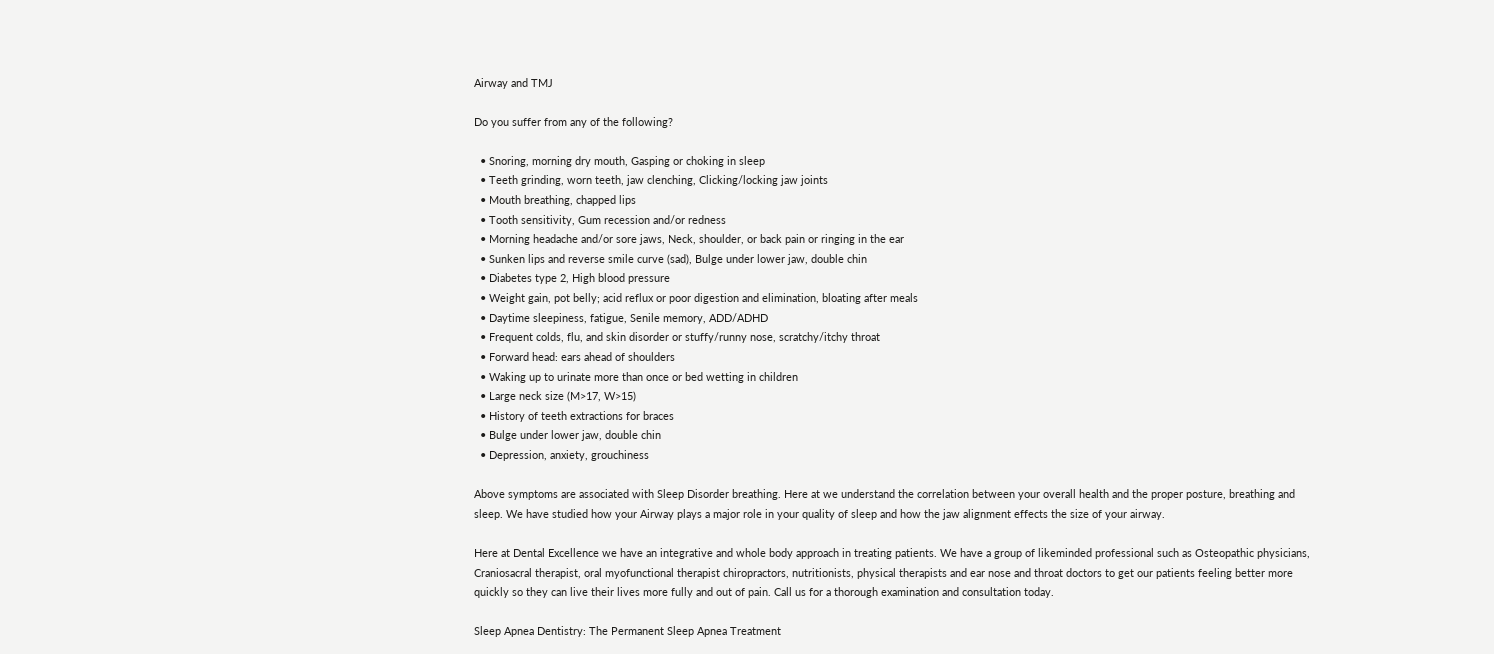Airway and TMJ

Do you suffer from any of the following?

  • Snoring, morning dry mouth, Gasping or choking in sleep
  • Teeth grinding, worn teeth, jaw clenching, Clicking/locking jaw joints
  • Mouth breathing, chapped lips
  • Tooth sensitivity, Gum recession and/or redness
  • Morning headache and/or sore jaws, Neck, shoulder, or back pain or ringing in the ear
  • Sunken lips and reverse smile curve (sad), Bulge under lower jaw, double chin
  • Diabetes type 2, High blood pressure
  • Weight gain, pot belly; acid reflux or poor digestion and elimination, bloating after meals
  • Daytime sleepiness, fatigue, Senile memory, ADD/ADHD
  • Frequent colds, flu, and skin disorder or stuffy/runny nose, scratchy/itchy throat
  • Forward head: ears ahead of shoulders
  • Waking up to urinate more than once or bed wetting in children
  • Large neck size (M>17, W>15)
  • History of teeth extractions for braces
  • Bulge under lower jaw, double chin
  • Depression, anxiety, grouchiness

Above symptoms are associated with Sleep Disorder breathing. Here at we understand the correlation between your overall health and the proper posture, breathing and sleep. We have studied how your Airway plays a major role in your quality of sleep and how the jaw alignment effects the size of your airway.

Here at Dental Excellence we have an integrative and whole body approach in treating patients. We have a group of likeminded professional such as Osteopathic physicians, Craniosacral therapist, oral myofunctional therapist chiropractors, nutritionists, physical therapists and ear nose and throat doctors to get our patients feeling better more quickly so they can live their lives more fully and out of pain. Call us for a thorough examination and consultation today.

Sleep Apnea Dentistry: The Permanent Sleep Apnea Treatment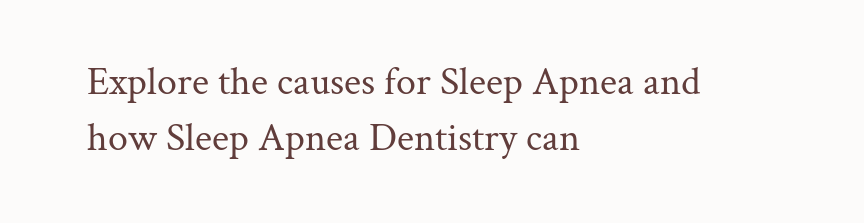Explore the causes for Sleep Apnea and how Sleep Apnea Dentistry can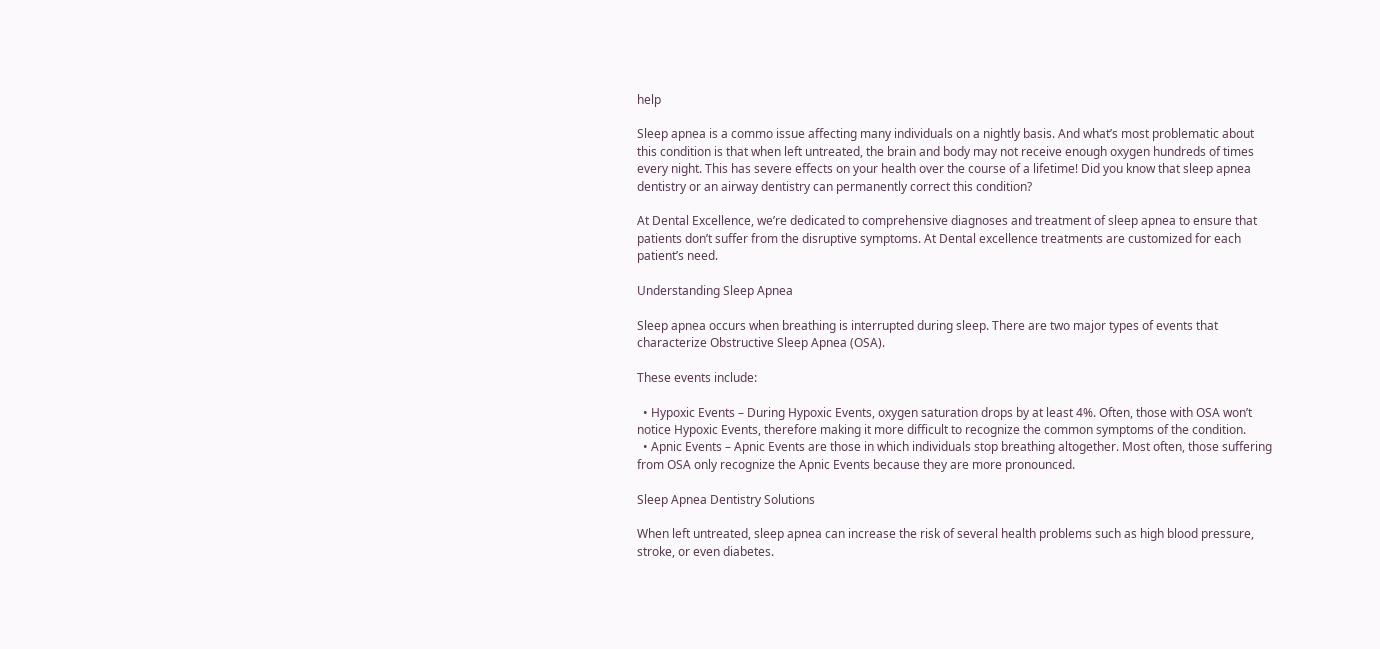help

Sleep apnea is a commo issue affecting many individuals on a nightly basis. And what’s most problematic about this condition is that when left untreated, the brain and body may not receive enough oxygen hundreds of times every night. This has severe effects on your health over the course of a lifetime! Did you know that sleep apnea dentistry or an airway dentistry can permanently correct this condition?

At Dental Excellence, we’re dedicated to comprehensive diagnoses and treatment of sleep apnea to ensure that patients don’t suffer from the disruptive symptoms. At Dental excellence treatments are customized for each patient’s need.

Understanding Sleep Apnea

Sleep apnea occurs when breathing is interrupted during sleep. There are two major types of events that characterize Obstructive Sleep Apnea (OSA).

These events include:

  • Hypoxic Events – During Hypoxic Events, oxygen saturation drops by at least 4%. Often, those with OSA won’t notice Hypoxic Events, therefore making it more difficult to recognize the common symptoms of the condition.
  • Apnic Events – Apnic Events are those in which individuals stop breathing altogether. Most often, those suffering from OSA only recognize the Apnic Events because they are more pronounced.

Sleep Apnea Dentistry Solutions

When left untreated, sleep apnea can increase the risk of several health problems such as high blood pressure, stroke, or even diabetes.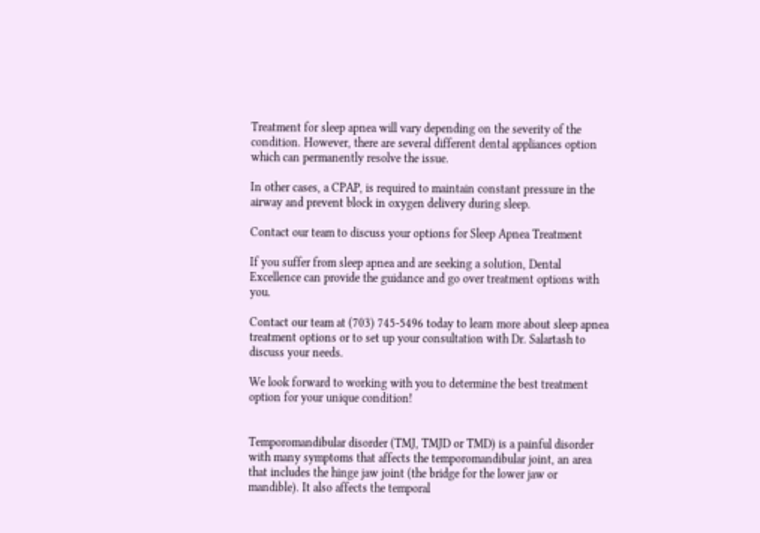Treatment for sleep apnea will vary depending on the severity of the condition. However, there are several different dental appliances option which can permanently resolve the issue.

In other cases, a CPAP, is required to maintain constant pressure in the airway and prevent block in oxygen delivery during sleep.

Contact our team to discuss your options for Sleep Apnea Treatment

If you suffer from sleep apnea and are seeking a solution, Dental Excellence can provide the guidance and go over treatment options with you.

Contact our team at (703) 745-5496 today to learn more about sleep apnea treatment options or to set up your consultation with Dr. Salartash to discuss your needs.

We look forward to working with you to determine the best treatment option for your unique condition!


Temporomandibular disorder (TMJ, TMJD or TMD) is a painful disorder with many symptoms that affects the temporomandibular joint, an area that includes the hinge jaw joint (the bridge for the lower jaw or mandible). It also affects the temporal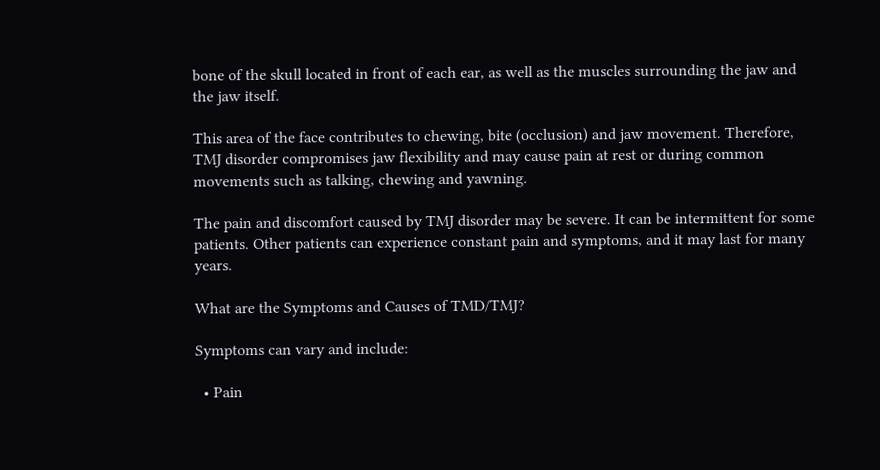bone of the skull located in front of each ear, as well as the muscles surrounding the jaw and the jaw itself.

This area of the face contributes to chewing, bite (occlusion) and jaw movement. Therefore, TMJ disorder compromises jaw flexibility and may cause pain at rest or during common movements such as talking, chewing and yawning.

The pain and discomfort caused by TMJ disorder may be severe. It can be intermittent for some patients. Other patients can experience constant pain and symptoms, and it may last for many years.

What are the Symptoms and Causes of TMD/TMJ?

Symptoms can vary and include:

  • Pain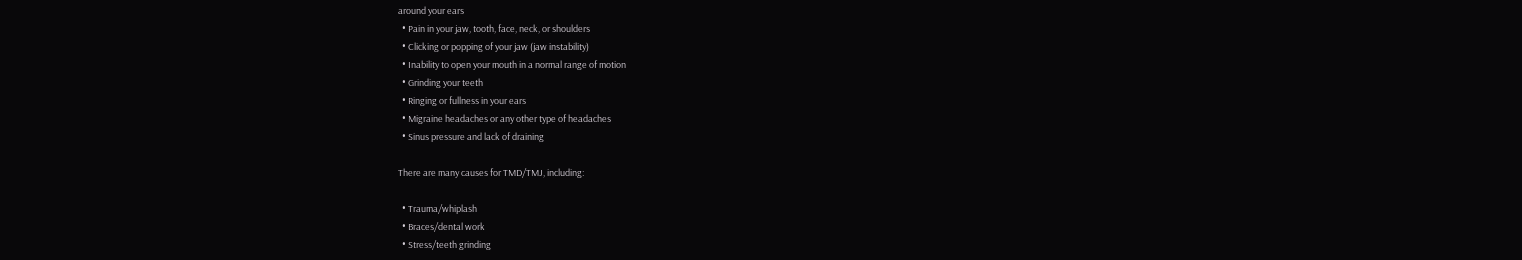around your ears
  • Pain in your jaw, tooth, face, neck, or shoulders
  • Clicking or popping of your jaw (jaw instability)
  • Inability to open your mouth in a normal range of motion
  • Grinding your teeth
  • Ringing or fullness in your ears
  • Migraine headaches or any other type of headaches
  • Sinus pressure and lack of draining

There are many causes for TMD/TMJ, including:

  • Trauma/whiplash
  • Braces/dental work
  • Stress/teeth grinding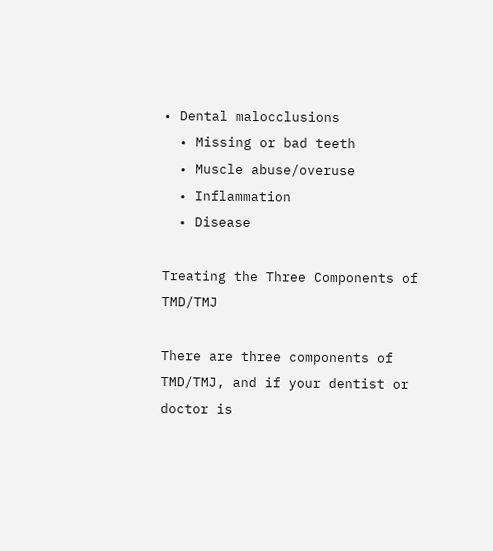• Dental malocclusions
  • Missing or bad teeth
  • Muscle abuse/overuse
  • Inflammation
  • Disease

Treating the Three Components of TMD/TMJ

There are three components of TMD/TMJ, and if your dentist or doctor is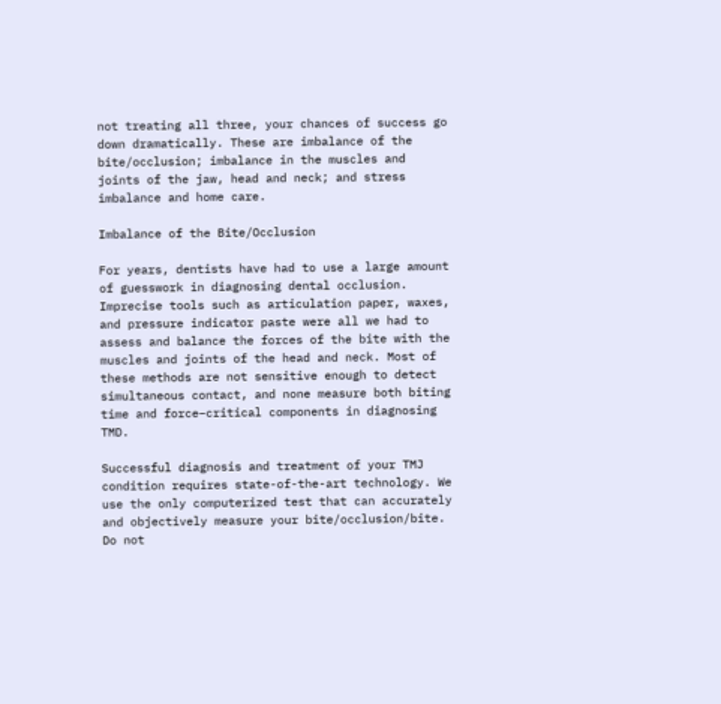not treating all three, your chances of success go down dramatically. These are imbalance of the bite/occlusion; imbalance in the muscles and joints of the jaw, head and neck; and stress imbalance and home care.

Imbalance of the Bite/Occlusion

For years, dentists have had to use a large amount of guesswork in diagnosing dental occlusion. Imprecise tools such as articulation paper, waxes, and pressure indicator paste were all we had to assess and balance the forces of the bite with the muscles and joints of the head and neck. Most of these methods are not sensitive enough to detect simultaneous contact, and none measure both biting time and force–critical components in diagnosing TMD.

Successful diagnosis and treatment of your TMJ condition requires state-of-the-art technology. We use the only computerized test that can accurately and objectively measure your bite/occlusion/bite. Do not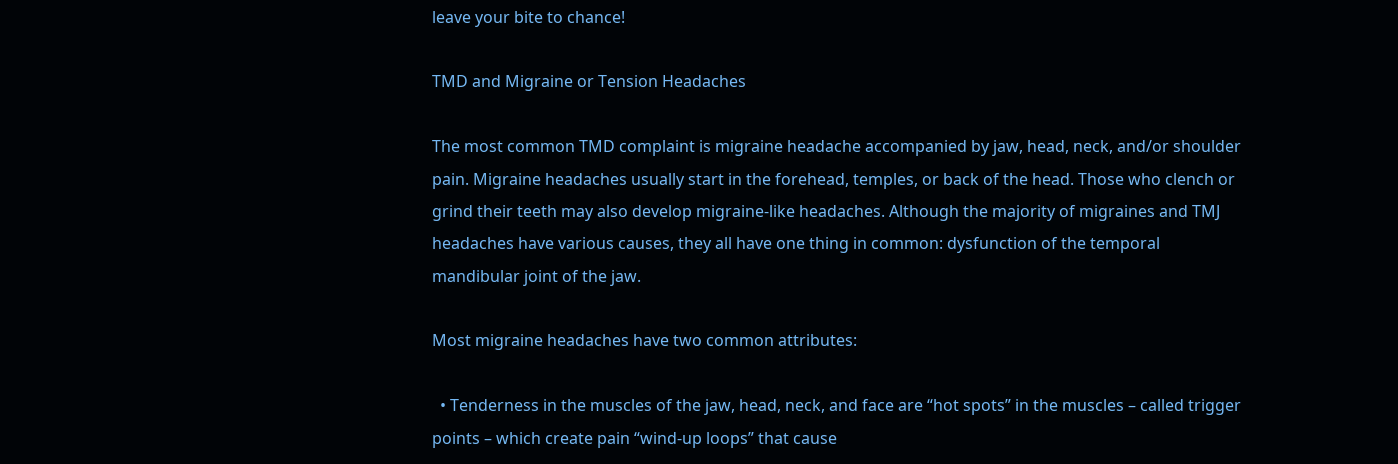leave your bite to chance!

TMD and Migraine or Tension Headaches

The most common TMD complaint is migraine headache accompanied by jaw, head, neck, and/or shoulder pain. Migraine headaches usually start in the forehead, temples, or back of the head. Those who clench or grind their teeth may also develop migraine-like headaches. Although the majority of migraines and TMJ headaches have various causes, they all have one thing in common: dysfunction of the temporal mandibular joint of the jaw.

Most migraine headaches have two common attributes:

  • Tenderness in the muscles of the jaw, head, neck, and face are “hot spots” in the muscles – called trigger points – which create pain “wind-up loops” that cause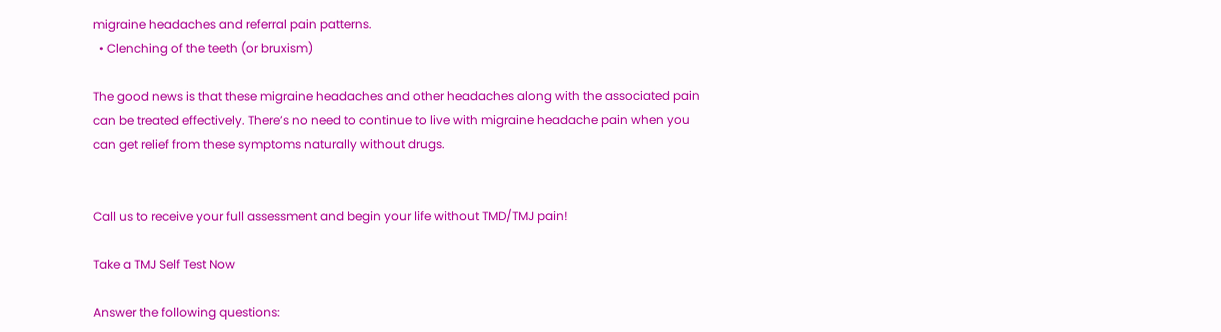migraine headaches and referral pain patterns.
  • Clenching of the teeth (or bruxism)

The good news is that these migraine headaches and other headaches along with the associated pain can be treated effectively. There’s no need to continue to live with migraine headache pain when you can get relief from these symptoms naturally without drugs.


Call us to receive your full assessment and begin your life without TMD/TMJ pain!

Take a TMJ Self Test Now

Answer the following questions: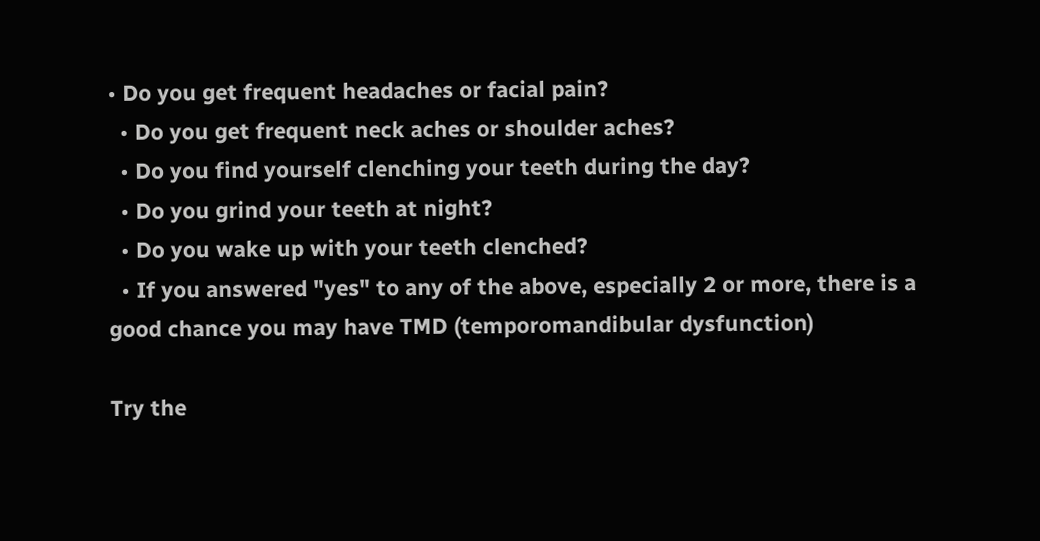• Do you get frequent headaches or facial pain?
  • Do you get frequent neck aches or shoulder aches?
  • Do you find yourself clenching your teeth during the day?
  • Do you grind your teeth at night?
  • Do you wake up with your teeth clenched?
  • If you answered "yes" to any of the above, especially 2 or more, there is a good chance you may have TMD (temporomandibular dysfunction)

Try the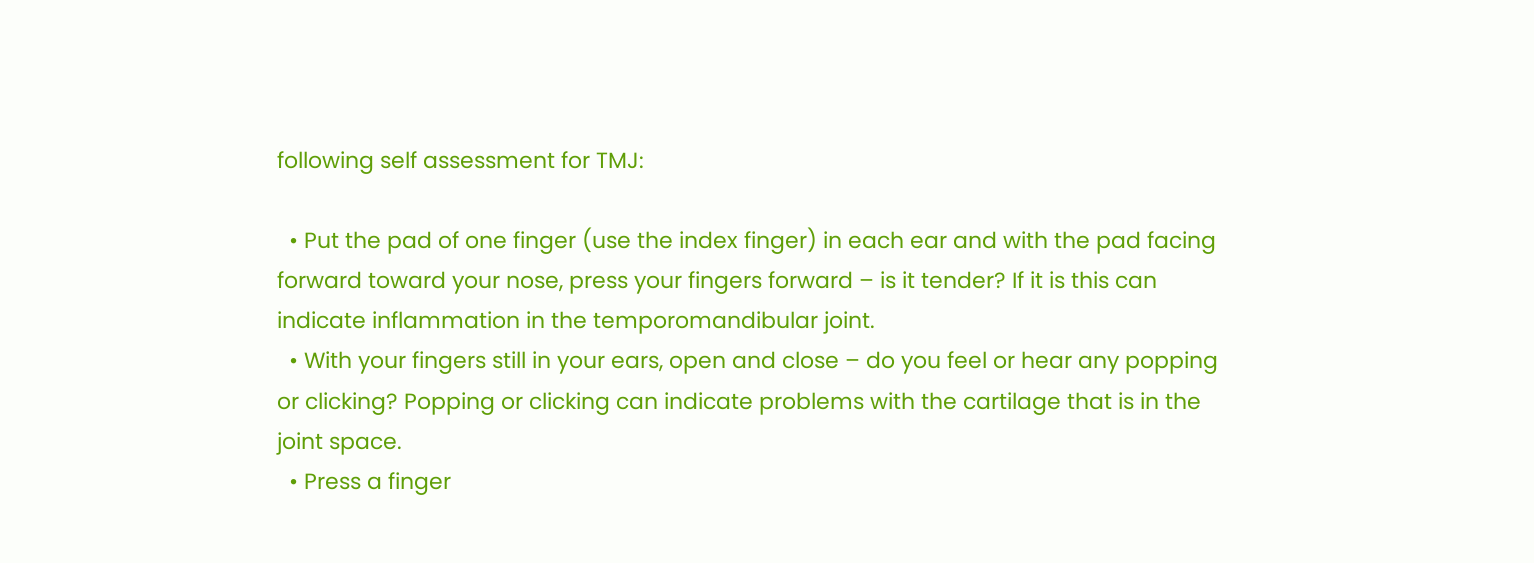following self assessment for TMJ:

  • Put the pad of one finger (use the index finger) in each ear and with the pad facing forward toward your nose, press your fingers forward – is it tender? If it is this can indicate inflammation in the temporomandibular joint.
  • With your fingers still in your ears, open and close – do you feel or hear any popping or clicking? Popping or clicking can indicate problems with the cartilage that is in the joint space.
  • Press a finger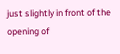just slightly in front of the opening of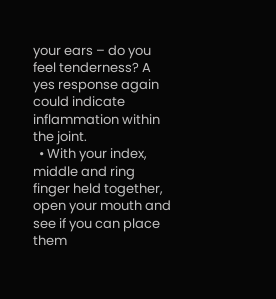your ears – do you feel tenderness? A yes response again could indicate inflammation within the joint.
  • With your index, middle and ring finger held together, open your mouth and see if you can place them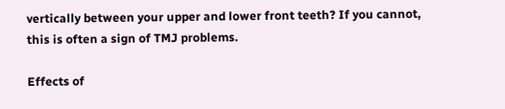vertically between your upper and lower front teeth? If you cannot, this is often a sign of TMJ problems.

Effects of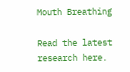Mouth Breathing

Read the latest research here.